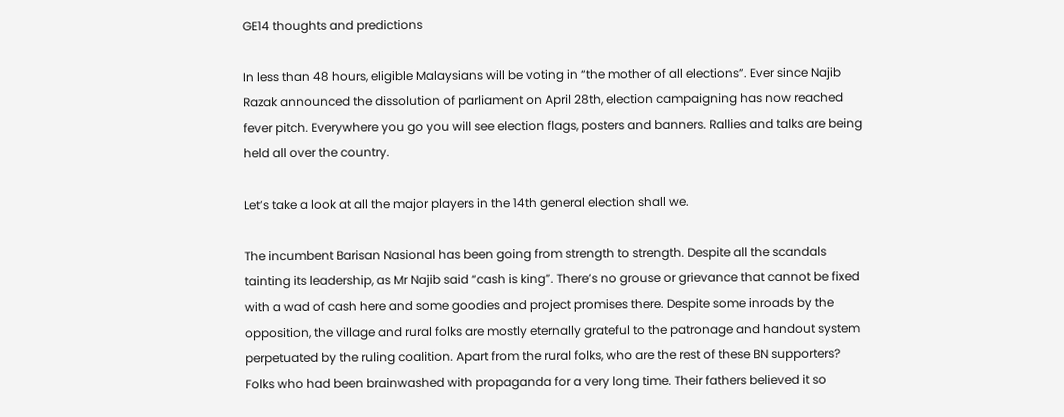GE14 thoughts and predictions

In less than 48 hours, eligible Malaysians will be voting in “the mother of all elections”. Ever since Najib Razak announced the dissolution of parliament on April 28th, election campaigning has now reached fever pitch. Everywhere you go you will see election flags, posters and banners. Rallies and talks are being held all over the country.

Let’s take a look at all the major players in the 14th general election shall we.

The incumbent Barisan Nasional has been going from strength to strength. Despite all the scandals tainting its leadership, as Mr Najib said “cash is king”. There’s no grouse or grievance that cannot be fixed with a wad of cash here and some goodies and project promises there. Despite some inroads by the opposition, the village and rural folks are mostly eternally grateful to the patronage and handout system perpetuated by the ruling coalition. Apart from the rural folks, who are the rest of these BN supporters? Folks who had been brainwashed with propaganda for a very long time. Their fathers believed it so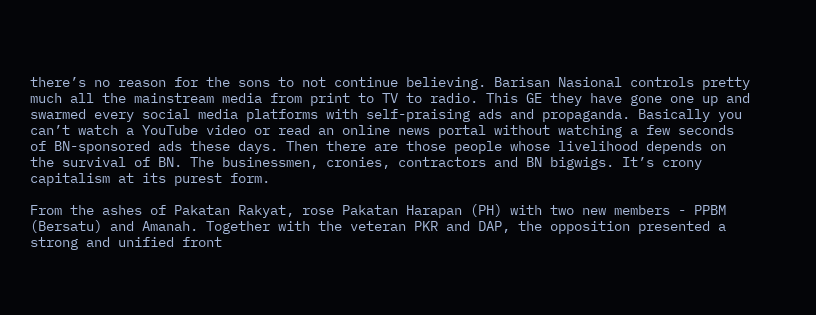there’s no reason for the sons to not continue believing. Barisan Nasional controls pretty much all the mainstream media from print to TV to radio. This GE they have gone one up and swarmed every social media platforms with self-praising ads and propaganda. Basically you can’t watch a YouTube video or read an online news portal without watching a few seconds of BN-sponsored ads these days. Then there are those people whose livelihood depends on the survival of BN. The businessmen, cronies, contractors and BN bigwigs. It’s crony capitalism at its purest form.

From the ashes of Pakatan Rakyat, rose Pakatan Harapan (PH) with two new members - PPBM (Bersatu) and Amanah. Together with the veteran PKR and DAP, the opposition presented a strong and unified front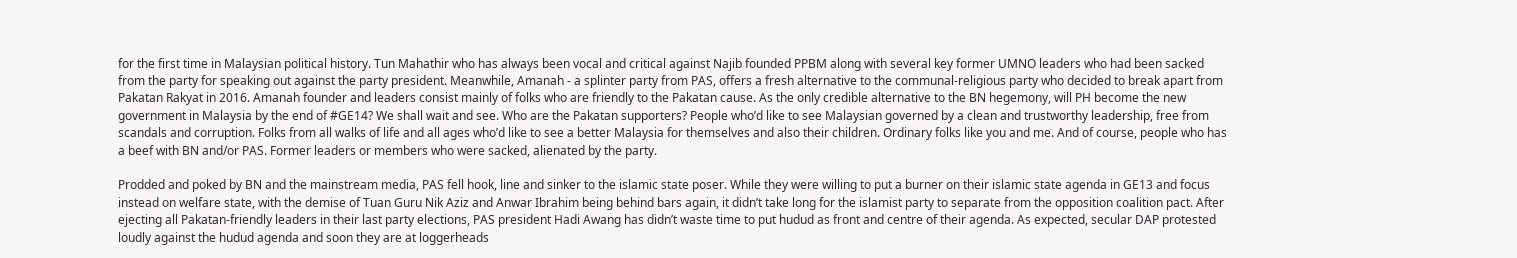for the first time in Malaysian political history. Tun Mahathir who has always been vocal and critical against Najib founded PPBM along with several key former UMNO leaders who had been sacked from the party for speaking out against the party president. Meanwhile, Amanah - a splinter party from PAS, offers a fresh alternative to the communal-religious party who decided to break apart from Pakatan Rakyat in 2016. Amanah founder and leaders consist mainly of folks who are friendly to the Pakatan cause. As the only credible alternative to the BN hegemony, will PH become the new government in Malaysia by the end of #GE14? We shall wait and see. Who are the Pakatan supporters? People who’d like to see Malaysian governed by a clean and trustworthy leadership, free from scandals and corruption. Folks from all walks of life and all ages who’d like to see a better Malaysia for themselves and also their children. Ordinary folks like you and me. And of course, people who has a beef with BN and/or PAS. Former leaders or members who were sacked, alienated by the party.

Prodded and poked by BN and the mainstream media, PAS fell hook, line and sinker to the islamic state poser. While they were willing to put a burner on their islamic state agenda in GE13 and focus instead on welfare state, with the demise of Tuan Guru Nik Aziz and Anwar Ibrahim being behind bars again, it didn’t take long for the islamist party to separate from the opposition coalition pact. After ejecting all Pakatan-friendly leaders in their last party elections, PAS president Hadi Awang has didn’t waste time to put hudud as front and centre of their agenda. As expected, secular DAP protested loudly against the hudud agenda and soon they are at loggerheads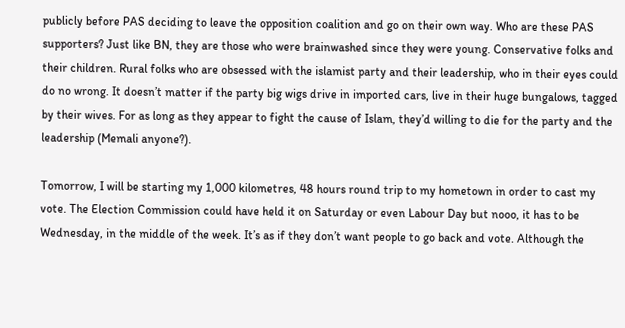publicly before PAS deciding to leave the opposition coalition and go on their own way. Who are these PAS supporters? Just like BN, they are those who were brainwashed since they were young. Conservative folks and their children. Rural folks who are obsessed with the islamist party and their leadership, who in their eyes could do no wrong. It doesn’t matter if the party big wigs drive in imported cars, live in their huge bungalows, tagged by their wives. For as long as they appear to fight the cause of Islam, they’d willing to die for the party and the leadership (Memali anyone?).

Tomorrow, I will be starting my 1,000 kilometres, 48 hours round trip to my hometown in order to cast my vote. The Election Commission could have held it on Saturday or even Labour Day but nooo, it has to be Wednesday, in the middle of the week. It’s as if they don’t want people to go back and vote. Although the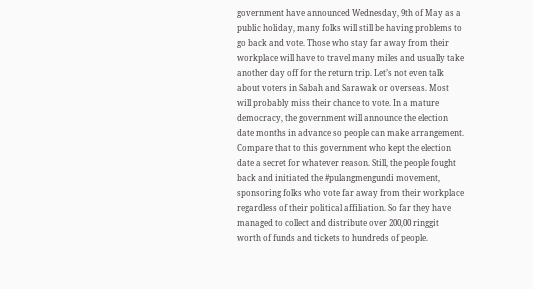government have announced Wednesday, 9th of May as a public holiday, many folks will still be having problems to go back and vote. Those who stay far away from their workplace will have to travel many miles and usually take another day off for the return trip. Let’s not even talk about voters in Sabah and Sarawak or overseas. Most will probably miss their chance to vote. In a mature democracy, the government will announce the election date months in advance so people can make arrangement. Compare that to this government who kept the election date a secret for whatever reason. Still, the people fought back and initiated the #pulangmengundi movement, sponsoring folks who vote far away from their workplace regardless of their political affiliation. So far they have managed to collect and distribute over 200,00 ringgit worth of funds and tickets to hundreds of people.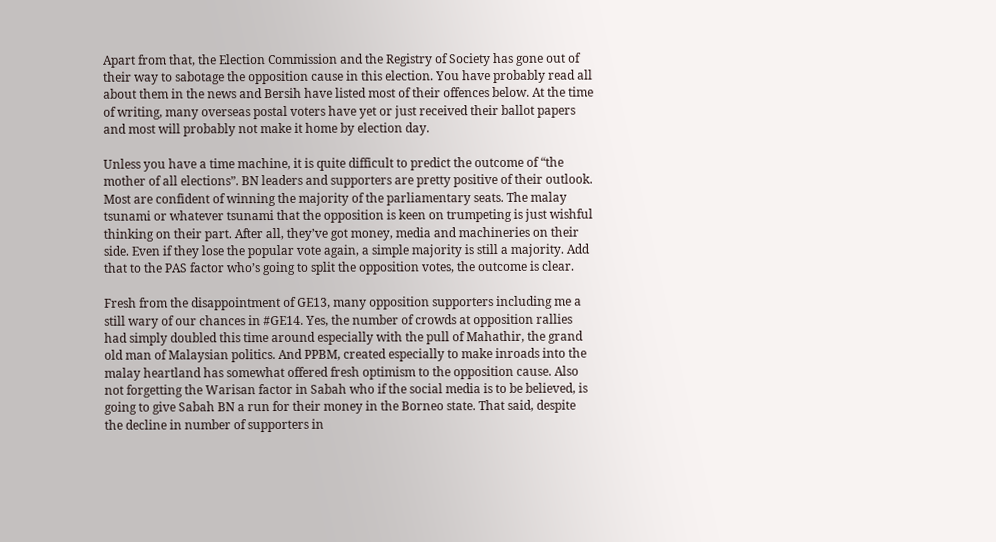Apart from that, the Election Commission and the Registry of Society has gone out of their way to sabotage the opposition cause in this election. You have probably read all about them in the news and Bersih have listed most of their offences below. At the time of writing, many overseas postal voters have yet or just received their ballot papers and most will probably not make it home by election day.

Unless you have a time machine, it is quite difficult to predict the outcome of “the mother of all elections”. BN leaders and supporters are pretty positive of their outlook. Most are confident of winning the majority of the parliamentary seats. The malay tsunami or whatever tsunami that the opposition is keen on trumpeting is just wishful thinking on their part. After all, they’ve got money, media and machineries on their side. Even if they lose the popular vote again, a simple majority is still a majority. Add that to the PAS factor who’s going to split the opposition votes, the outcome is clear.

Fresh from the disappointment of GE13, many opposition supporters including me a still wary of our chances in #GE14. Yes, the number of crowds at opposition rallies had simply doubled this time around especially with the pull of Mahathir, the grand old man of Malaysian politics. And PPBM, created especially to make inroads into the malay heartland has somewhat offered fresh optimism to the opposition cause. Also not forgetting the Warisan factor in Sabah who if the social media is to be believed, is going to give Sabah BN a run for their money in the Borneo state. That said, despite the decline in number of supporters in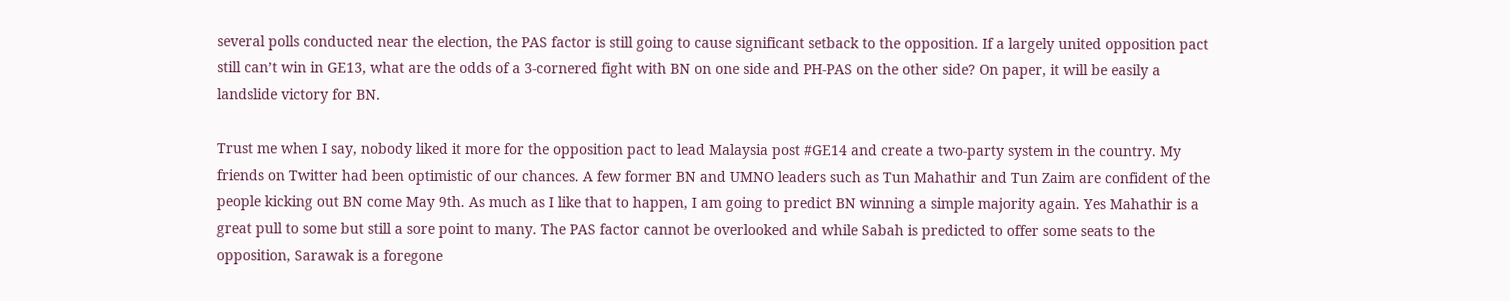several polls conducted near the election, the PAS factor is still going to cause significant setback to the opposition. If a largely united opposition pact still can’t win in GE13, what are the odds of a 3-cornered fight with BN on one side and PH-PAS on the other side? On paper, it will be easily a landslide victory for BN.

Trust me when I say, nobody liked it more for the opposition pact to lead Malaysia post #GE14 and create a two-party system in the country. My friends on Twitter had been optimistic of our chances. A few former BN and UMNO leaders such as Tun Mahathir and Tun Zaim are confident of the people kicking out BN come May 9th. As much as I like that to happen, I am going to predict BN winning a simple majority again. Yes Mahathir is a great pull to some but still a sore point to many. The PAS factor cannot be overlooked and while Sabah is predicted to offer some seats to the opposition, Sarawak is a foregone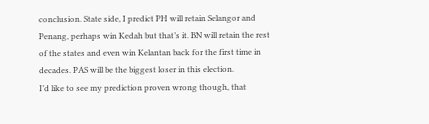conclusion. State side, I predict PH will retain Selangor and Penang, perhaps win Kedah but that’s it. BN will retain the rest of the states and even win Kelantan back for the first time in decades. PAS will be the biggest loser in this election.
I’d like to see my prediction proven wrong though, that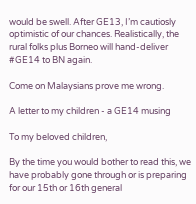would be swell. After GE13, I’m cautiosly optimistic of our chances. Realistically, the rural folks plus Borneo will hand-deliver #GE14 to BN again.

Come on Malaysians prove me wrong.

A letter to my children - a GE14 musing

To my beloved children,

By the time you would bother to read this, we have probably gone through or is preparing for our 15th or 16th general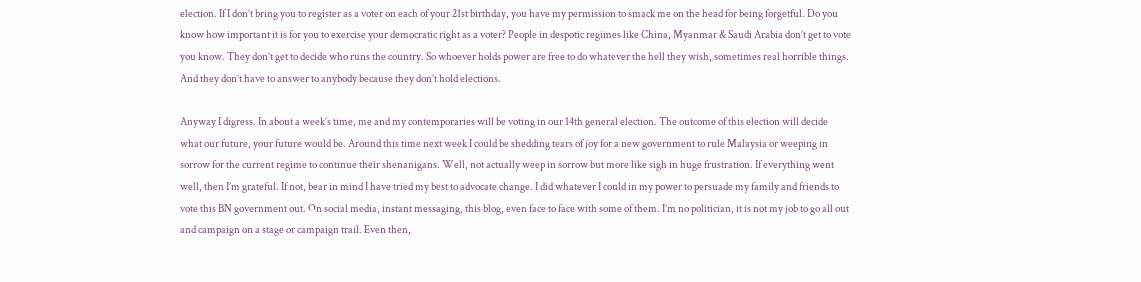election. If I don’t bring you to register as a voter on each of your 21st birthday, you have my permission to smack me on the head for being forgetful. Do you know how important it is for you to exercise your democratic right as a voter? People in despotic regimes like China, Myanmar & Saudi Arabia don’t get to vote you know. They don’t get to decide who runs the country. So whoever holds power are free to do whatever the hell they wish, sometimes real horrible things. And they don’t have to answer to anybody because they don’t hold elections.

Anyway I digress. In about a week’s time, me and my contemporaries will be voting in our 14th general election. The outcome of this election will decide what our future, your future would be. Around this time next week I could be shedding tears of joy for a new government to rule Malaysia or weeping in sorrow for the current regime to continue their shenanigans. Well, not actually weep in sorrow but more like sigh in huge frustration. If everything went well, then I’m grateful. If not, bear in mind I have tried my best to advocate change. I did whatever I could in my power to persuade my family and friends to vote this BN government out. On social media, instant messaging, this blog, even face to face with some of them. I’m no politician, it is not my job to go all out and campaign on a stage or campaign trail. Even then,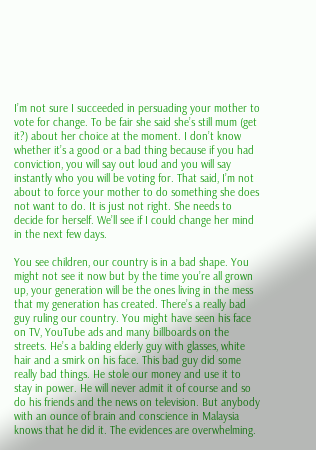I’m not sure I succeeded in persuading your mother to vote for change. To be fair she said she’s still mum (get it?) about her choice at the moment. I don’t know whether it’s a good or a bad thing because if you had conviction, you will say out loud and you will say instantly who you will be voting for. That said, I’m not about to force your mother to do something she does not want to do. It is just not right. She needs to decide for herself. We’ll see if I could change her mind in the next few days.

You see children, our country is in a bad shape. You might not see it now but by the time you’re all grown up, your generation will be the ones living in the mess that my generation has created. There’s a really bad guy ruling our country. You might have seen his face on TV, YouTube ads and many billboards on the streets. He’s a balding elderly guy with glasses, white hair and a smirk on his face. This bad guy did some really bad things. He stole our money and use it to stay in power. He will never admit it of course and so do his friends and the news on television. But anybody with an ounce of brain and conscience in Malaysia knows that he did it. The evidences are overwhelming.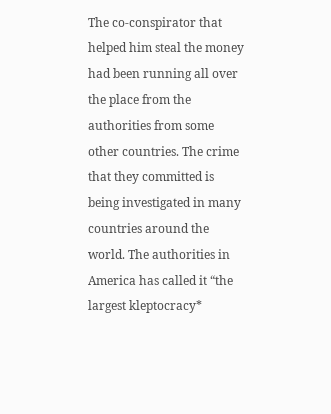The co-conspirator that helped him steal the money had been running all over the place from the authorities from some other countries. The crime that they committed is being investigated in many countries around the world. The authorities in America has called it “the largest kleptocracy*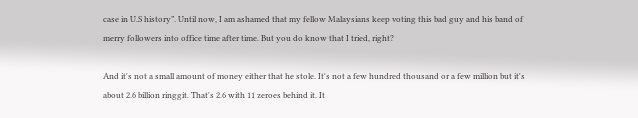case in U.S history”. Until now, I am ashamed that my fellow Malaysians keep voting this bad guy and his band of merry followers into office time after time. But you do know that I tried, right?

And it's not a small amount of money either that he stole. It's not a few hundred thousand or a few million but it's about 2.6 billion ringgit. That's 2.6 with 11 zeroes behind it. It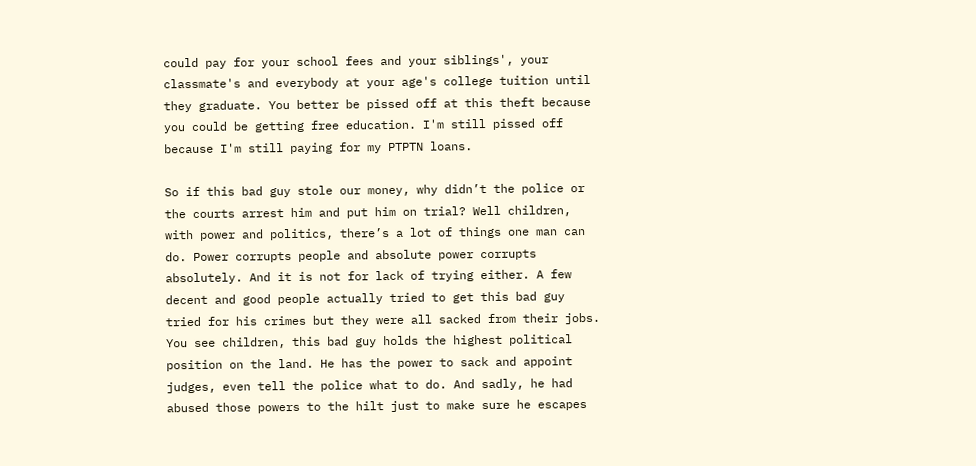could pay for your school fees and your siblings', your classmate's and everybody at your age's college tuition until they graduate. You better be pissed off at this theft because you could be getting free education. I'm still pissed off because I'm still paying for my PTPTN loans.

So if this bad guy stole our money, why didn’t the police or the courts arrest him and put him on trial? Well children, with power and politics, there’s a lot of things one man can do. Power corrupts people and absolute power corrupts absolutely. And it is not for lack of trying either. A few decent and good people actually tried to get this bad guy tried for his crimes but they were all sacked from their jobs. You see children, this bad guy holds the highest political position on the land. He has the power to sack and appoint judges, even tell the police what to do. And sadly, he had abused those powers to the hilt just to make sure he escapes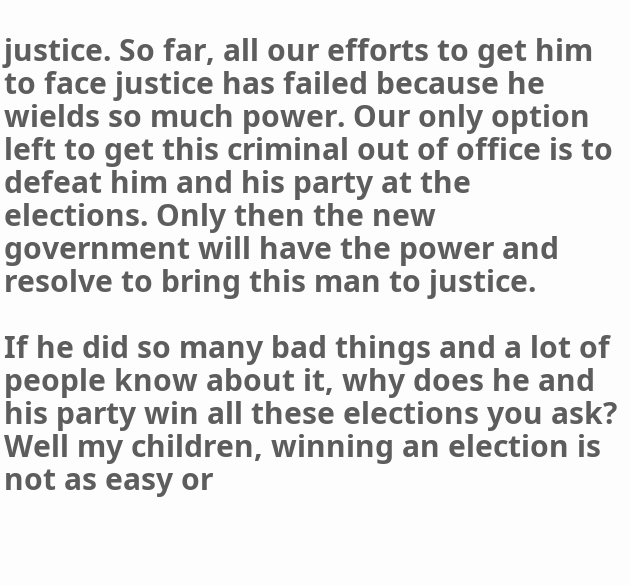justice. So far, all our efforts to get him to face justice has failed because he wields so much power. Our only option left to get this criminal out of office is to defeat him and his party at the elections. Only then the new government will have the power and resolve to bring this man to justice.

If he did so many bad things and a lot of people know about it, why does he and his party win all these elections you ask? Well my children, winning an election is not as easy or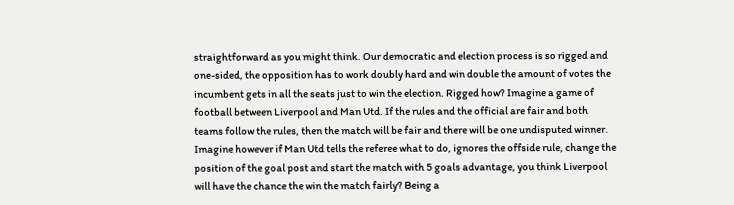straightforward as you might think. Our democratic and election process is so rigged and one-sided, the opposition has to work doubly hard and win double the amount of votes the incumbent gets in all the seats just to win the election. Rigged how? Imagine a game of football between Liverpool and Man Utd. If the rules and the official are fair and both teams follow the rules, then the match will be fair and there will be one undisputed winner. Imagine however if Man Utd tells the referee what to do, ignores the offside rule, change the position of the goal post and start the match with 5 goals advantage, you think Liverpool will have the chance the win the match fairly? Being a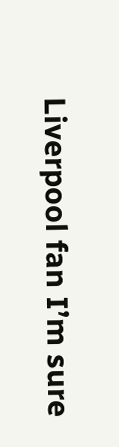Liverpool fan I’m sure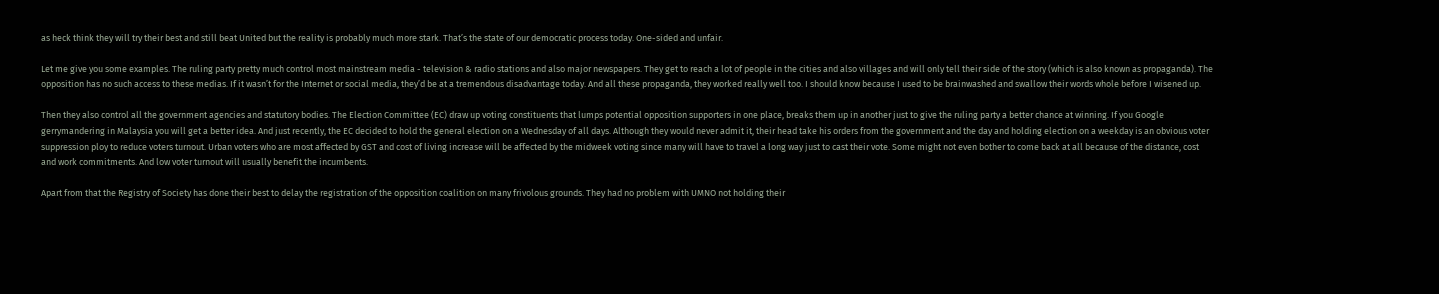as heck think they will try their best and still beat United but the reality is probably much more stark. That’s the state of our democratic process today. One-sided and unfair.

Let me give you some examples. The ruling party pretty much control most mainstream media - television & radio stations and also major newspapers. They get to reach a lot of people in the cities and also villages and will only tell their side of the story (which is also known as propaganda). The opposition has no such access to these medias. If it wasn’t for the Internet or social media, they’d be at a tremendous disadvantage today. And all these propaganda, they worked really well too. I should know because I used to be brainwashed and swallow their words whole before I wisened up.

Then they also control all the government agencies and statutory bodies. The Election Committee (EC) draw up voting constituents that lumps potential opposition supporters in one place, breaks them up in another just to give the ruling party a better chance at winning. If you Google gerrymandering in Malaysia you will get a better idea. And just recently, the EC decided to hold the general election on a Wednesday of all days. Although they would never admit it, their head take his orders from the government and the day and holding election on a weekday is an obvious voter suppression ploy to reduce voters turnout. Urban voters who are most affected by GST and cost of living increase will be affected by the midweek voting since many will have to travel a long way just to cast their vote. Some might not even bother to come back at all because of the distance, cost and work commitments. And low voter turnout will usually benefit the incumbents.

Apart from that the Registry of Society has done their best to delay the registration of the opposition coalition on many frivolous grounds. They had no problem with UMNO not holding their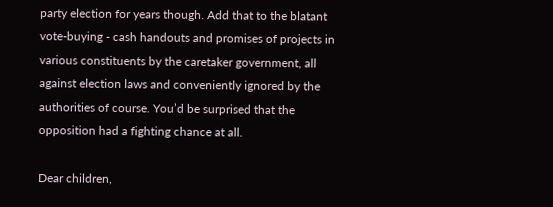party election for years though. Add that to the blatant vote-buying - cash handouts and promises of projects in various constituents by the caretaker government, all against election laws and conveniently ignored by the authorities of course. You’d be surprised that the opposition had a fighting chance at all.

Dear children,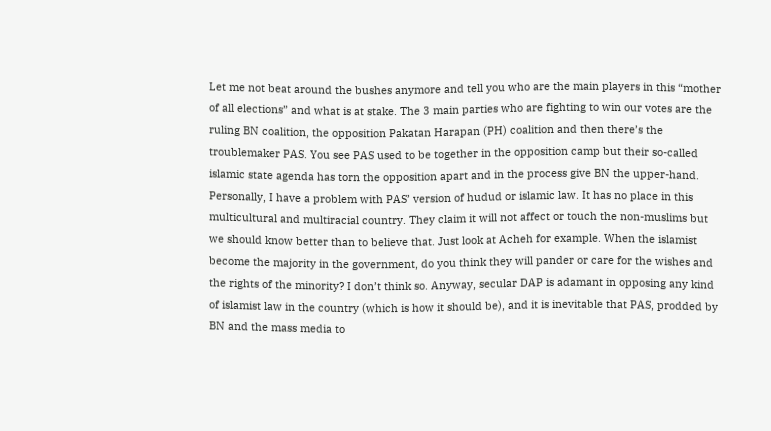Let me not beat around the bushes anymore and tell you who are the main players in this “mother of all elections” and what is at stake. The 3 main parties who are fighting to win our votes are the ruling BN coalition, the opposition Pakatan Harapan (PH) coalition and then there’s the troublemaker PAS. You see PAS used to be together in the opposition camp but their so-called islamic state agenda has torn the opposition apart and in the process give BN the upper-hand. Personally, I have a problem with PAS’ version of hudud or islamic law. It has no place in this multicultural and multiracial country. They claim it will not affect or touch the non-muslims but we should know better than to believe that. Just look at Acheh for example. When the islamist become the majority in the government, do you think they will pander or care for the wishes and the rights of the minority? I don’t think so. Anyway, secular DAP is adamant in opposing any kind of islamist law in the country (which is how it should be), and it is inevitable that PAS, prodded by BN and the mass media to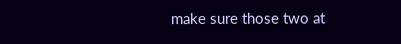make sure those two at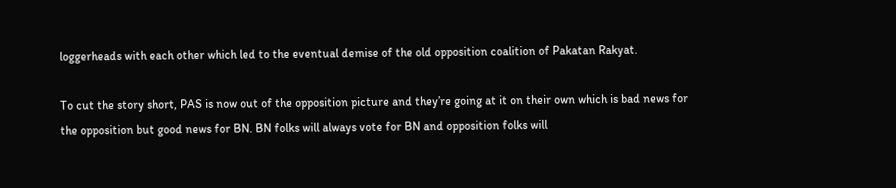loggerheads with each other which led to the eventual demise of the old opposition coalition of Pakatan Rakyat.

To cut the story short, PAS is now out of the opposition picture and they’re going at it on their own which is bad news for the opposition but good news for BN. BN folks will always vote for BN and opposition folks will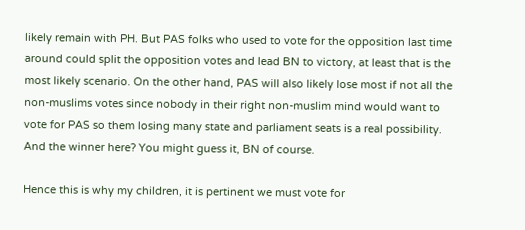likely remain with PH. But PAS folks who used to vote for the opposition last time around could split the opposition votes and lead BN to victory, at least that is the most likely scenario. On the other hand, PAS will also likely lose most if not all the non-muslims votes since nobody in their right non-muslim mind would want to vote for PAS so them losing many state and parliament seats is a real possibility. And the winner here? You might guess it, BN of course.

Hence this is why my children, it is pertinent we must vote for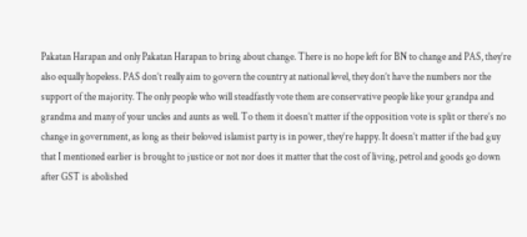Pakatan Harapan and only Pakatan Harapan to bring about change. There is no hope left for BN to change and PAS, they’re also equally hopeless. PAS don’t really aim to govern the country at national level, they don’t have the numbers nor the support of the majority. The only people who will steadfastly vote them are conservative people like your grandpa and grandma and many of your uncles and aunts as well. To them it doesn’t matter if the opposition vote is split or there’s no change in government, as long as their beloved islamist party is in power, they’re happy. It doesn’t matter if the bad guy that I mentioned earlier is brought to justice or not nor does it matter that the cost of living, petrol and goods go down after GST is abolished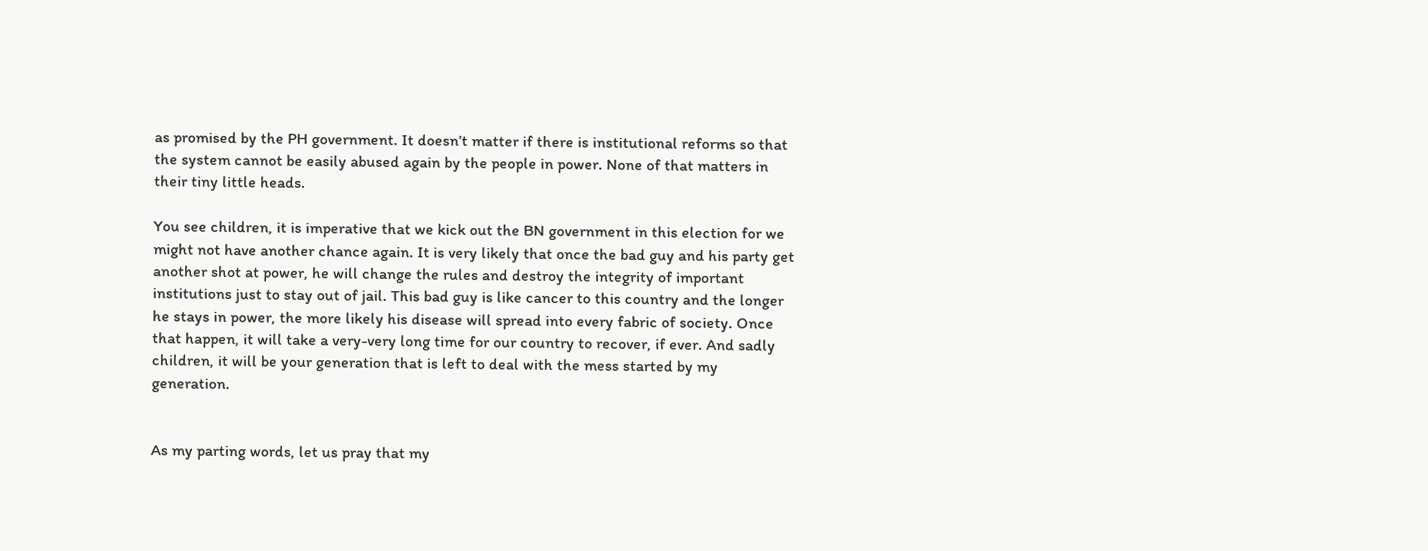as promised by the PH government. It doesn’t matter if there is institutional reforms so that the system cannot be easily abused again by the people in power. None of that matters in their tiny little heads.

You see children, it is imperative that we kick out the BN government in this election for we might not have another chance again. It is very likely that once the bad guy and his party get another shot at power, he will change the rules and destroy the integrity of important institutions just to stay out of jail. This bad guy is like cancer to this country and the longer he stays in power, the more likely his disease will spread into every fabric of society. Once that happen, it will take a very-very long time for our country to recover, if ever. And sadly children, it will be your generation that is left to deal with the mess started by my generation.


As my parting words, let us pray that my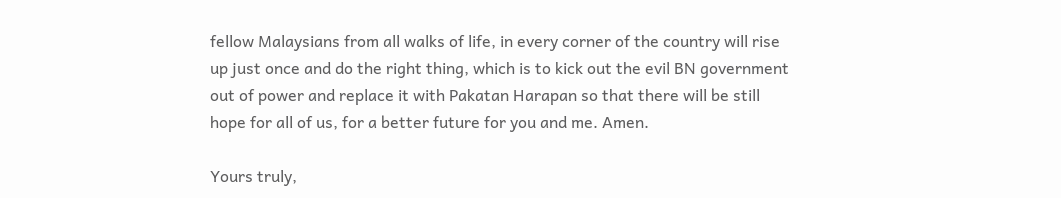fellow Malaysians from all walks of life, in every corner of the country will rise up just once and do the right thing, which is to kick out the evil BN government out of power and replace it with Pakatan Harapan so that there will be still hope for all of us, for a better future for you and me. Amen.

Yours truly,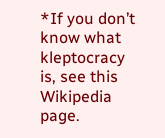*If you don’t know what kleptocracy is, see this Wikipedia page.